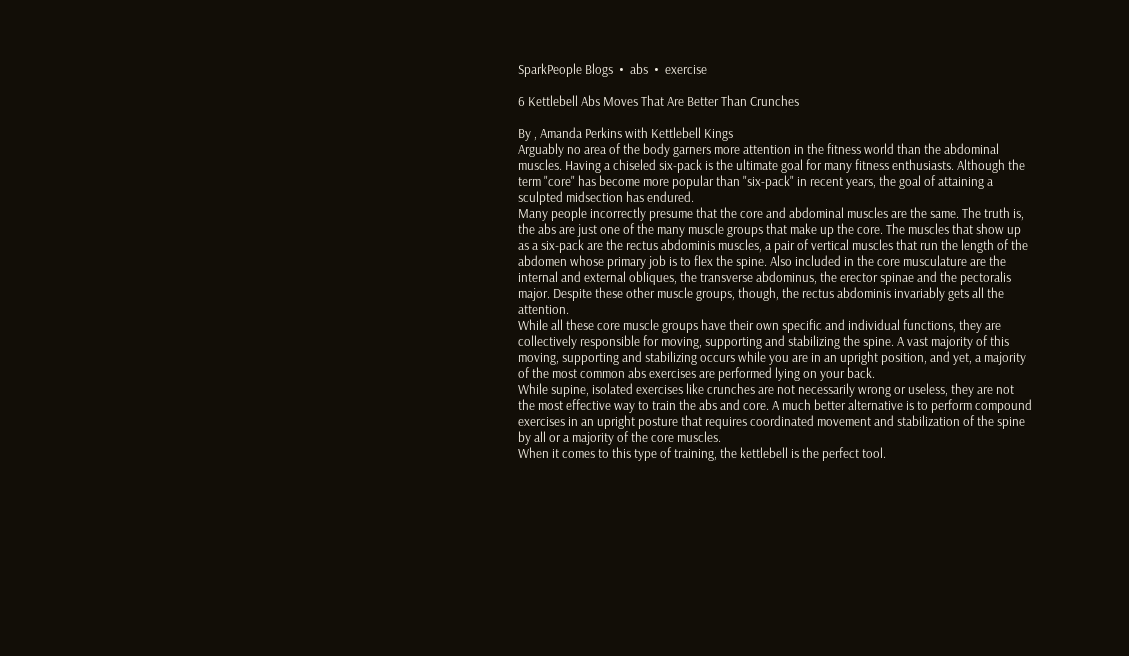SparkPeople Blogs  •  abs  •  exercise

6 Kettlebell Abs Moves That Are Better Than Crunches

By , Amanda Perkins with Kettlebell Kings
Arguably no area of the body garners more attention in the fitness world than the abdominal muscles. Having a chiseled six-pack is the ultimate goal for many fitness enthusiasts. Although the term "core" has become more popular than "six-pack" in recent years, the goal of attaining a sculpted midsection has endured.
Many people incorrectly presume that the core and abdominal muscles are the same. The truth is, the abs are just one of the many muscle groups that make up the core. The muscles that show up as a six-pack are the rectus abdominis muscles, a pair of vertical muscles that run the length of the abdomen whose primary job is to flex the spine. Also included in the core musculature are the internal and external obliques, the transverse abdominus, the erector spinae and the pectoralis major. Despite these other muscle groups, though, the rectus abdominis invariably gets all the attention.
While all these core muscle groups have their own specific and individual functions, they are collectively responsible for moving, supporting and stabilizing the spine. A vast majority of this moving, supporting and stabilizing occurs while you are in an upright position, and yet, a majority of the most common abs exercises are performed lying on your back.
While supine, isolated exercises like crunches are not necessarily wrong or useless, they are not the most effective way to train the abs and core. A much better alternative is to perform compound exercises in an upright posture that requires coordinated movement and stabilization of the spine by all or a majority of the core muscles.
When it comes to this type of training, the kettlebell is the perfect tool.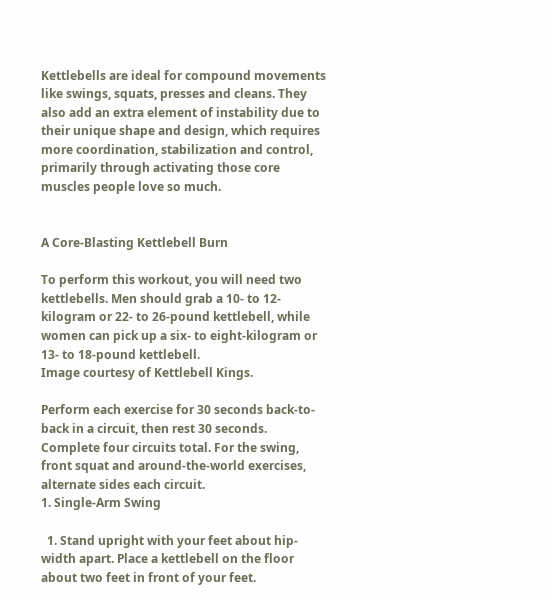Kettlebells are ideal for compound movements like swings, squats, presses and cleans. They also add an extra element of instability due to their unique shape and design, which requires more coordination, stabilization and control, primarily through activating those core muscles people love so much.


A Core-Blasting Kettlebell Burn

To perform this workout, you will need two kettlebells. Men should grab a 10- to 12-kilogram or 22- to 26-pound kettlebell, while women can pick up a six- to eight-kilogram or 13- to 18-pound kettlebell.
Image courtesy of Kettlebell Kings.

Perform each exercise for 30 seconds back-to-back in a circuit, then rest 30 seconds. Complete four circuits total. For the swing, front squat and around-the-world exercises, alternate sides each circuit.
1. Single-Arm Swing

  1. Stand upright with your feet about hip-width apart. Place a kettlebell on the floor about two feet in front of your feet.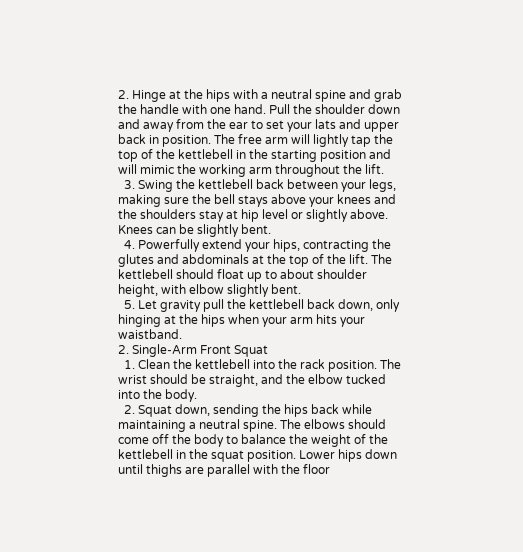2. Hinge at the hips with a neutral spine and grab the handle with one hand. Pull the shoulder down and away from the ear to set your lats and upper back in position. The free arm will lightly tap the top of the kettlebell in the starting position and will mimic the working arm throughout the lift.
  3. Swing the kettlebell back between your legs, making sure the bell stays above your knees and the shoulders stay at hip level or slightly above. Knees can be slightly bent.
  4. Powerfully extend your hips, contracting the glutes and abdominals at the top of the lift. The kettlebell should float up to about shoulder height, with elbow slightly bent.
  5. Let gravity pull the kettlebell back down, only hinging at the hips when your arm hits your waistband.
2. Single-Arm Front Squat
  1. Clean the kettlebell into the rack position. The wrist should be straight, and the elbow tucked into the body.
  2. Squat down, sending the hips back while maintaining a neutral spine. The elbows should come off the body to balance the weight of the kettlebell in the squat position. Lower hips down until thighs are parallel with the floor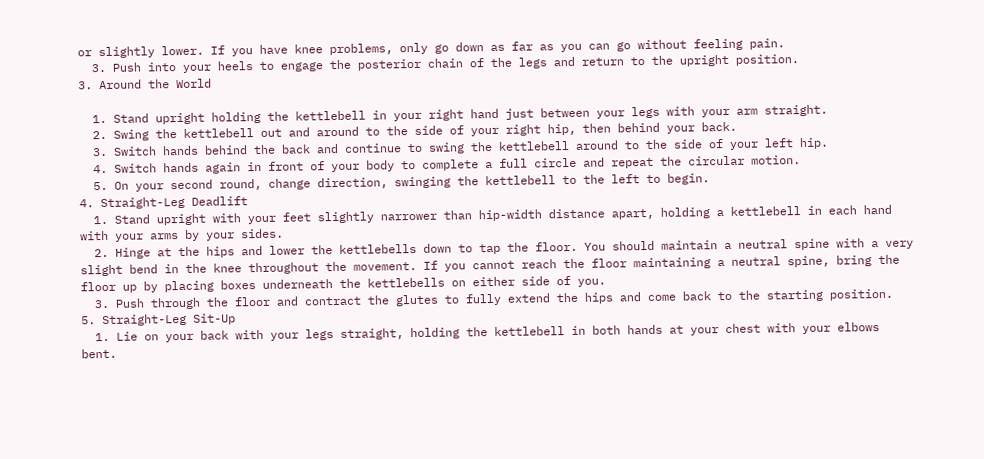or slightly lower. If you have knee problems, only go down as far as you can go without feeling pain.
  3. Push into your heels to engage the posterior chain of the legs and return to the upright position.
3. Around the World

  1. Stand upright holding the kettlebell in your right hand just between your legs with your arm straight.
  2. Swing the kettlebell out and around to the side of your right hip, then behind your back.
  3. Switch hands behind the back and continue to swing the kettlebell around to the side of your left hip.
  4. Switch hands again in front of your body to complete a full circle and repeat the circular motion.
  5. On your second round, change direction, swinging the kettlebell to the left to begin.
4. Straight-Leg Deadlift
  1. Stand upright with your feet slightly narrower than hip-width distance apart, holding a kettlebell in each hand with your arms by your sides.
  2. Hinge at the hips and lower the kettlebells down to tap the floor. You should maintain a neutral spine with a very slight bend in the knee throughout the movement. If you cannot reach the floor maintaining a neutral spine, bring the floor up by placing boxes underneath the kettlebells on either side of you.
  3. Push through the floor and contract the glutes to fully extend the hips and come back to the starting position.
5. Straight-Leg Sit-Up
  1. Lie on your back with your legs straight, holding the kettlebell in both hands at your chest with your elbows bent.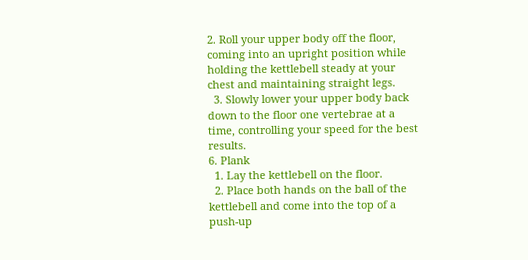2. Roll your upper body off the floor, coming into an upright position while holding the kettlebell steady at your chest and maintaining straight legs.
  3. Slowly lower your upper body back down to the floor one vertebrae at a time, controlling your speed for the best results.
6. Plank
  1. Lay the kettlebell on the floor.
  2. Place both hands on the ball of the kettlebell and come into the top of a push-up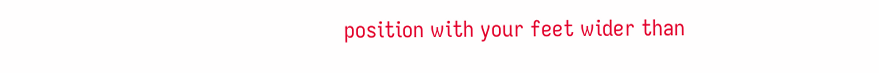position with your feet wider than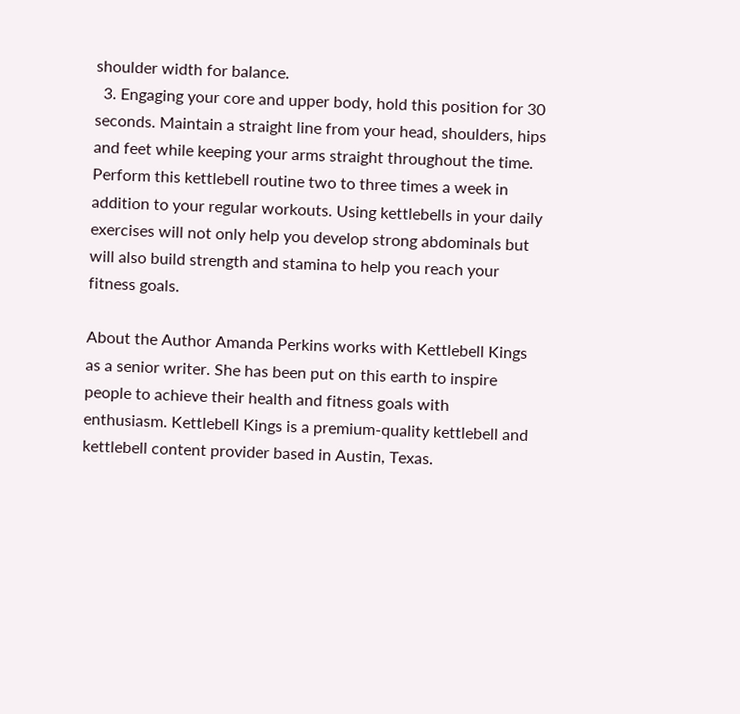shoulder width for balance.
  3. Engaging your core and upper body, hold this position for 30 seconds. Maintain a straight line from your head, shoulders, hips and feet while keeping your arms straight throughout the time.
Perform this kettlebell routine two to three times a week in addition to your regular workouts. Using kettlebells in your daily exercises will not only help you develop strong abdominals but will also build strength and stamina to help you reach your fitness goals.

About the Author Amanda Perkins works with Kettlebell Kings as a senior writer. She has been put on this earth to inspire people to achieve their health and fitness goals with enthusiasm. Kettlebell Kings is a premium-quality kettlebell and kettlebell content provider based in Austin, Texas.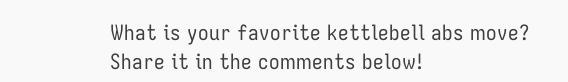What is your favorite kettlebell abs move? Share it in the comments below!